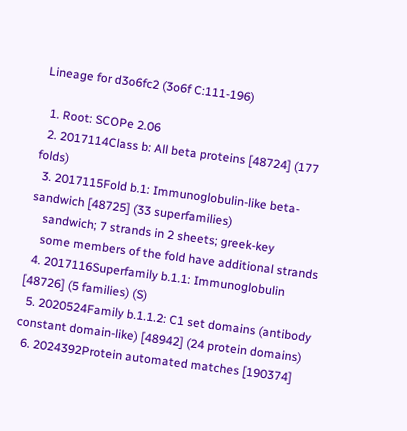Lineage for d3o6fc2 (3o6f C:111-196)

  1. Root: SCOPe 2.06
  2. 2017114Class b: All beta proteins [48724] (177 folds)
  3. 2017115Fold b.1: Immunoglobulin-like beta-sandwich [48725] (33 superfamilies)
    sandwich; 7 strands in 2 sheets; greek-key
    some members of the fold have additional strands
  4. 2017116Superfamily b.1.1: Immunoglobulin [48726] (5 families) (S)
  5. 2020524Family b.1.1.2: C1 set domains (antibody constant domain-like) [48942] (24 protein domains)
  6. 2024392Protein automated matches [190374]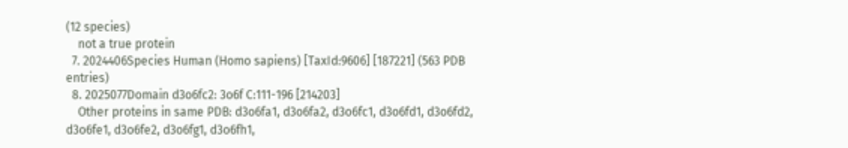(12 species)
    not a true protein
  7. 2024406Species Human (Homo sapiens) [TaxId:9606] [187221] (563 PDB entries)
  8. 2025077Domain d3o6fc2: 3o6f C:111-196 [214203]
    Other proteins in same PDB: d3o6fa1, d3o6fa2, d3o6fc1, d3o6fd1, d3o6fd2, d3o6fe1, d3o6fe2, d3o6fg1, d3o6fh1,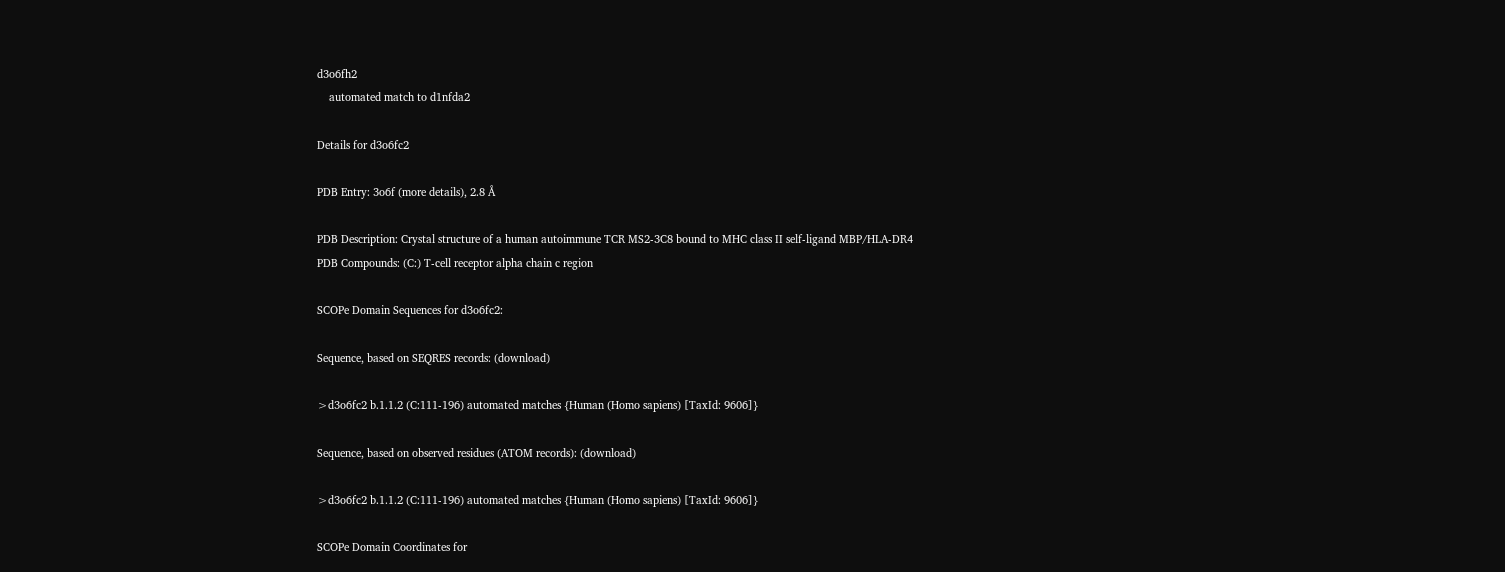d3o6fh2
    automated match to d1nfda2

Details for d3o6fc2

PDB Entry: 3o6f (more details), 2.8 Å

PDB Description: Crystal structure of a human autoimmune TCR MS2-3C8 bound to MHC class II self-ligand MBP/HLA-DR4
PDB Compounds: (C:) T-cell receptor alpha chain c region

SCOPe Domain Sequences for d3o6fc2:

Sequence, based on SEQRES records: (download)

>d3o6fc2 b.1.1.2 (C:111-196) automated matches {Human (Homo sapiens) [TaxId: 9606]}

Sequence, based on observed residues (ATOM records): (download)

>d3o6fc2 b.1.1.2 (C:111-196) automated matches {Human (Homo sapiens) [TaxId: 9606]}

SCOPe Domain Coordinates for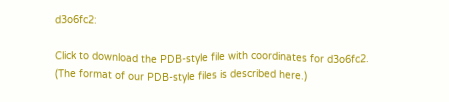d3o6fc2:

Click to download the PDB-style file with coordinates for d3o6fc2.
(The format of our PDB-style files is described here.)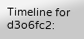Timeline for d3o6fc2: